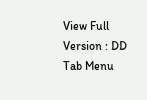View Full Version : DD Tab Menu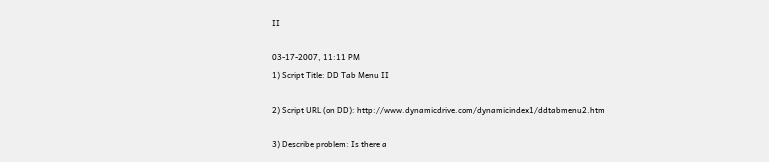II

03-17-2007, 11:11 PM
1) Script Title: DD Tab Menu II

2) Script URL (on DD): http://www.dynamicdrive.com/dynamicindex1/ddtabmenu2.htm

3) Describe problem: Is there a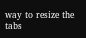way to resize the tabs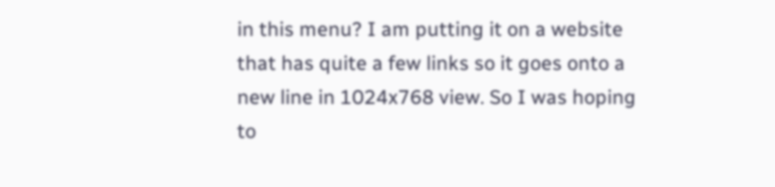in this menu? I am putting it on a website that has quite a few links so it goes onto a new line in 1024x768 view. So I was hoping to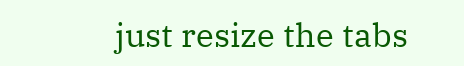just resize the tabs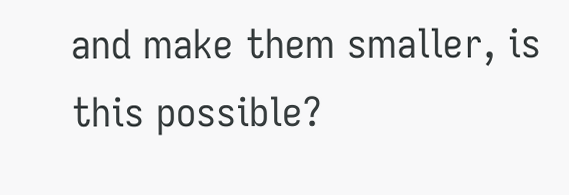and make them smaller, is this possible?